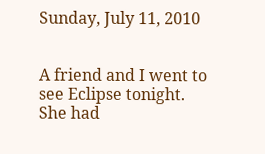Sunday, July 11, 2010


A friend and I went to see Eclipse tonight. She had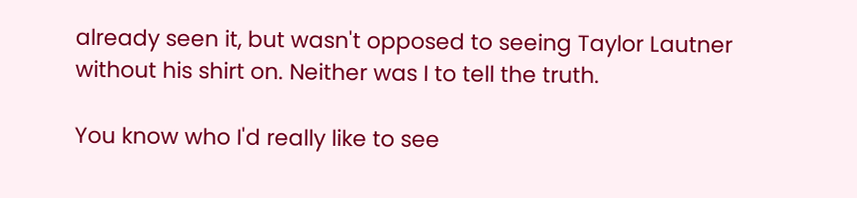already seen it, but wasn't opposed to seeing Taylor Lautner without his shirt on. Neither was I to tell the truth.

You know who I'd really like to see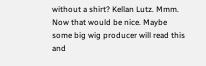without a shirt? Kellan Lutz. Mmm. Now that would be nice. Maybe some big wig producer will read this and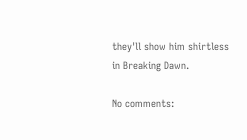they'll show him shirtless in Breaking Dawn.

No comments: